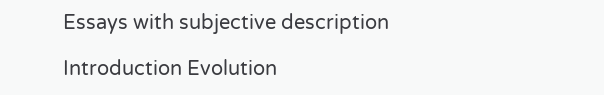Essays with subjective description

Introduction Evolution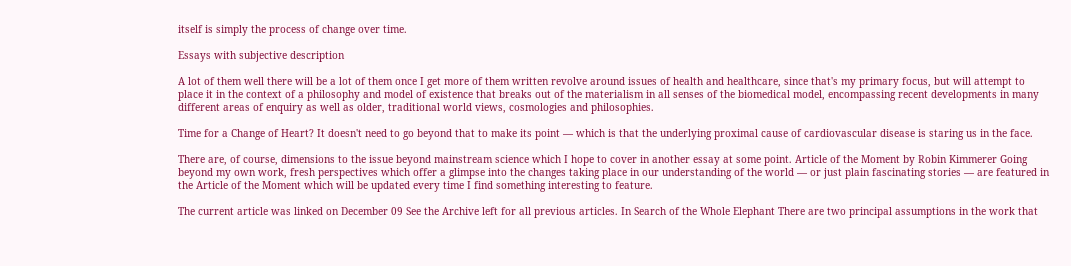itself is simply the process of change over time.

Essays with subjective description

A lot of them well there will be a lot of them once I get more of them written revolve around issues of health and healthcare, since that's my primary focus, but will attempt to place it in the context of a philosophy and model of existence that breaks out of the materialism in all senses of the biomedical model, encompassing recent developments in many different areas of enquiry as well as older, traditional world views, cosmologies and philosophies.

Time for a Change of Heart? It doesn't need to go beyond that to make its point — which is that the underlying proximal cause of cardiovascular disease is staring us in the face.

There are, of course, dimensions to the issue beyond mainstream science which I hope to cover in another essay at some point. Article of the Moment by Robin Kimmerer Going beyond my own work, fresh perspectives which offer a glimpse into the changes taking place in our understanding of the world — or just plain fascinating stories — are featured in the Article of the Moment which will be updated every time I find something interesting to feature.

The current article was linked on December 09 See the Archive left for all previous articles. In Search of the Whole Elephant There are two principal assumptions in the work that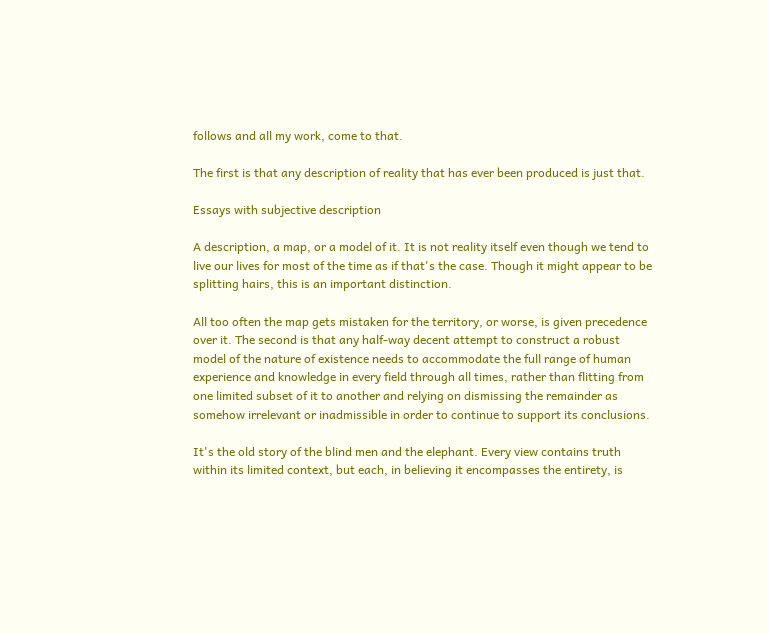follows and all my work, come to that.

The first is that any description of reality that has ever been produced is just that.

Essays with subjective description

A description, a map, or a model of it. It is not reality itself even though we tend to live our lives for most of the time as if that's the case. Though it might appear to be splitting hairs, this is an important distinction.

All too often the map gets mistaken for the territory, or worse, is given precedence over it. The second is that any half-way decent attempt to construct a robust model of the nature of existence needs to accommodate the full range of human experience and knowledge in every field through all times, rather than flitting from one limited subset of it to another and relying on dismissing the remainder as somehow irrelevant or inadmissible in order to continue to support its conclusions.

It's the old story of the blind men and the elephant. Every view contains truth within its limited context, but each, in believing it encompasses the entirety, is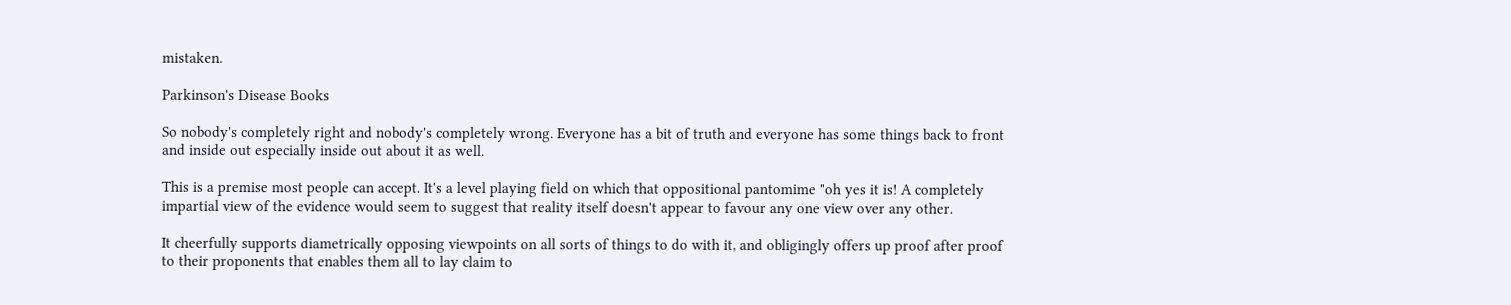mistaken.

Parkinson's Disease Books

So nobody's completely right and nobody's completely wrong. Everyone has a bit of truth and everyone has some things back to front and inside out especially inside out about it as well.

This is a premise most people can accept. It's a level playing field on which that oppositional pantomime "oh yes it is! A completely impartial view of the evidence would seem to suggest that reality itself doesn't appear to favour any one view over any other.

It cheerfully supports diametrically opposing viewpoints on all sorts of things to do with it, and obligingly offers up proof after proof to their proponents that enables them all to lay claim to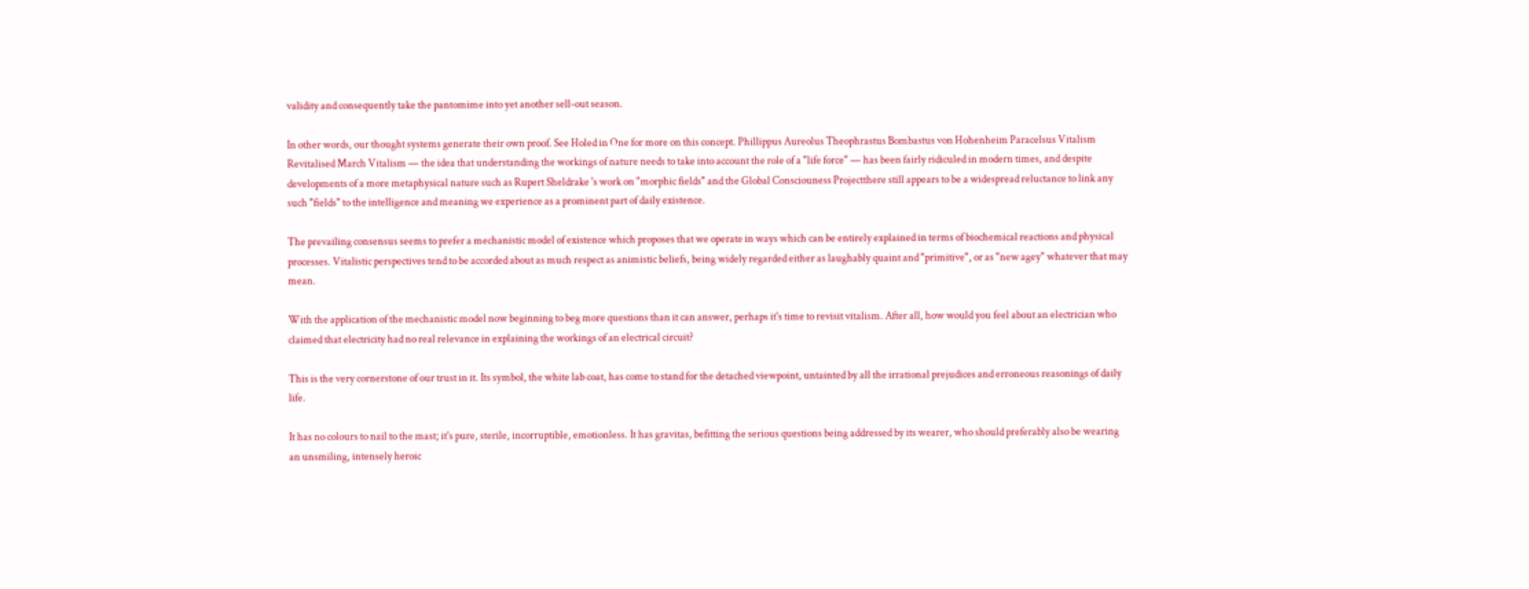validity and consequently take the pantomime into yet another sell-out season.

In other words, our thought systems generate their own proof. See Holed in One for more on this concept. Phillippus Aureolus Theophrastus Bombastus von Hohenheim Paracelsus Vitalism Revitalised March Vitalism — the idea that understanding the workings of nature needs to take into account the role of a "life force" — has been fairly ridiculed in modern times, and despite developments of a more metaphysical nature such as Rupert Sheldrake 's work on "morphic fields" and the Global Consciouness Projectthere still appears to be a widespread reluctance to link any such "fields" to the intelligence and meaning we experience as a prominent part of daily existence.

The prevailing consensus seems to prefer a mechanistic model of existence which proposes that we operate in ways which can be entirely explained in terms of biochemical reactions and physical processes. Vitalistic perspectives tend to be accorded about as much respect as animistic beliefs, being widely regarded either as laughably quaint and "primitive", or as "new agey" whatever that may mean.

With the application of the mechanistic model now beginning to beg more questions than it can answer, perhaps it's time to revisit vitalism. After all, how would you feel about an electrician who claimed that electricity had no real relevance in explaining the workings of an electrical circuit?

This is the very cornerstone of our trust in it. Its symbol, the white lab coat, has come to stand for the detached viewpoint, untainted by all the irrational prejudices and erroneous reasonings of daily life.

It has no colours to nail to the mast; it's pure, sterile, incorruptible, emotionless. It has gravitas, befitting the serious questions being addressed by its wearer, who should preferably also be wearing an unsmiling, intensely heroic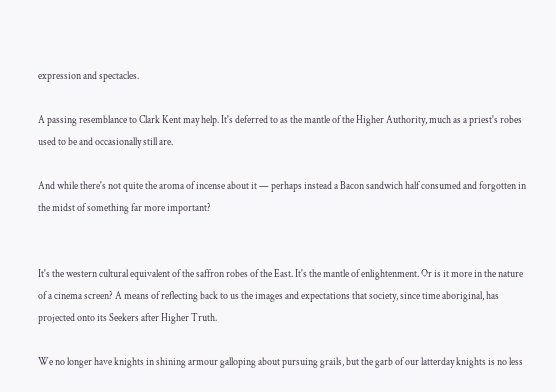expression and spectacles.

A passing resemblance to Clark Kent may help. It's deferred to as the mantle of the Higher Authority, much as a priest's robes used to be and occasionally still are.

And while there's not quite the aroma of incense about it — perhaps instead a Bacon sandwich half consumed and forgotten in the midst of something far more important?


It's the western cultural equivalent of the saffron robes of the East. It's the mantle of enlightenment. Or is it more in the nature of a cinema screen? A means of reflecting back to us the images and expectations that society, since time aboriginal, has projected onto its Seekers after Higher Truth.

We no longer have knights in shining armour galloping about pursuing grails, but the garb of our latterday knights is no less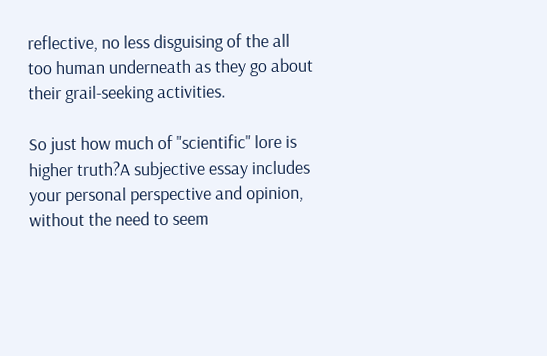reflective, no less disguising of the all too human underneath as they go about their grail-seeking activities.

So just how much of "scientific" lore is higher truth?A subjective essay includes your personal perspective and opinion, without the need to seem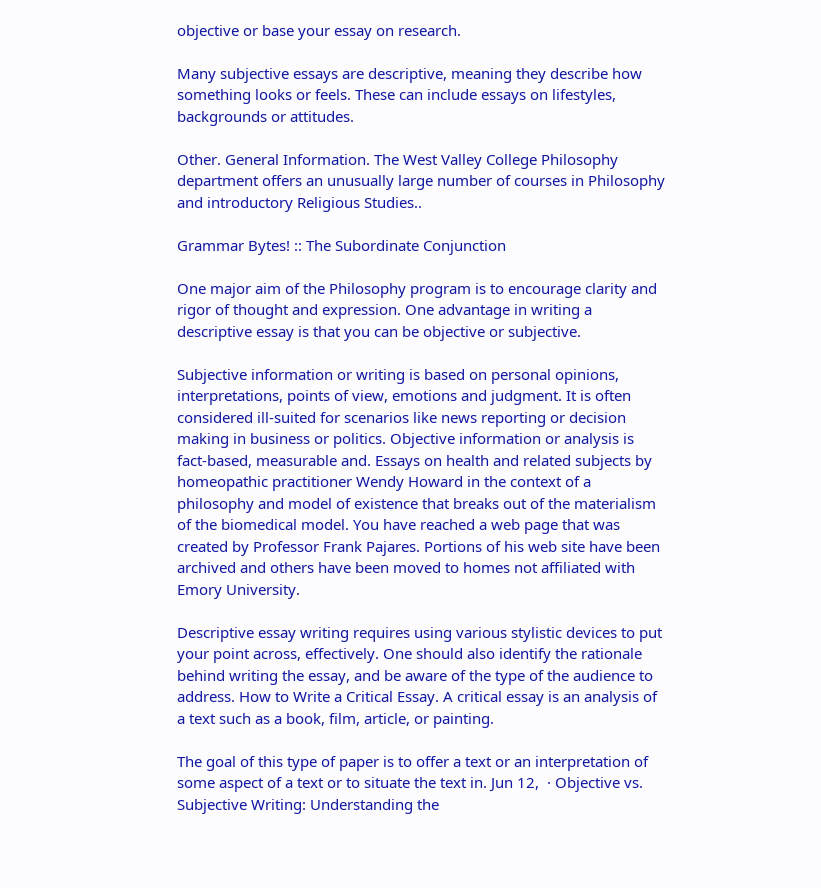objective or base your essay on research.

Many subjective essays are descriptive, meaning they describe how something looks or feels. These can include essays on lifestyles, backgrounds or attitudes.

Other. General Information. The West Valley College Philosophy department offers an unusually large number of courses in Philosophy and introductory Religious Studies..

Grammar Bytes! :: The Subordinate Conjunction

One major aim of the Philosophy program is to encourage clarity and rigor of thought and expression. One advantage in writing a descriptive essay is that you can be objective or subjective.

Subjective information or writing is based on personal opinions, interpretations, points of view, emotions and judgment. It is often considered ill-suited for scenarios like news reporting or decision making in business or politics. Objective information or analysis is fact-based, measurable and. Essays on health and related subjects by homeopathic practitioner Wendy Howard in the context of a philosophy and model of existence that breaks out of the materialism of the biomedical model. You have reached a web page that was created by Professor Frank Pajares. Portions of his web site have been archived and others have been moved to homes not affiliated with Emory University.

Descriptive essay writing requires using various stylistic devices to put your point across, effectively. One should also identify the rationale behind writing the essay, and be aware of the type of the audience to address. How to Write a Critical Essay. A critical essay is an analysis of a text such as a book, film, article, or painting.

The goal of this type of paper is to offer a text or an interpretation of some aspect of a text or to situate the text in. Jun 12,  · Objective vs. Subjective Writing: Understanding the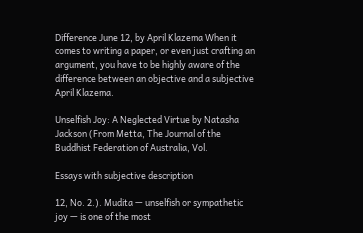Difference June 12, by April Klazema When it comes to writing a paper, or even just crafting an argument, you have to be highly aware of the difference between an objective and a subjective April Klazema.

Unselfish Joy: A Neglected Virtue by Natasha Jackson (From Metta, The Journal of the Buddhist Federation of Australia, Vol.

Essays with subjective description

12, No. 2.). Mudita — unselfish or sympathetic joy — is one of the most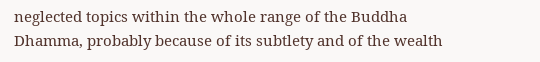neglected topics within the whole range of the Buddha Dhamma, probably because of its subtlety and of the wealth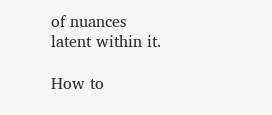of nuances latent within it.

How to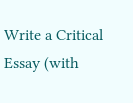Write a Critical Essay (with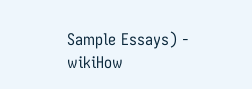Sample Essays) - wikiHow